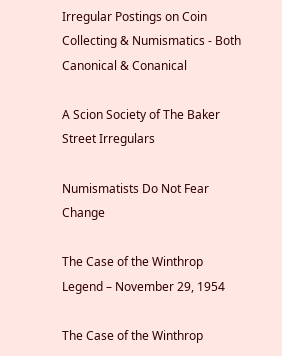Irregular Postings on Coin Collecting & Numismatics - Both Canonical & Conanical

A Scion Society of The Baker Street Irregulars

Numismatists Do Not Fear Change

The Case of the Winthrop Legend – November 29, 1954

The Case of the Winthrop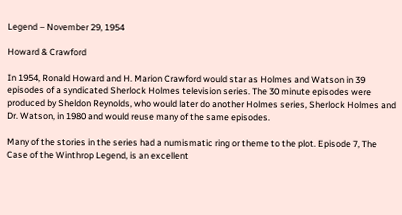Legend – November 29, 1954

Howard & Crawford

In 1954, Ronald Howard and H. Marion Crawford would star as Holmes and Watson in 39 episodes of a syndicated Sherlock Holmes television series. The 30 minute episodes were produced by Sheldon Reynolds, who would later do another Holmes series, Sherlock Holmes and Dr. Watson, in 1980 and would reuse many of the same episodes.

Many of the stories in the series had a numismatic ring or theme to the plot. Episode 7, The Case of the Winthrop Legend, is an excellent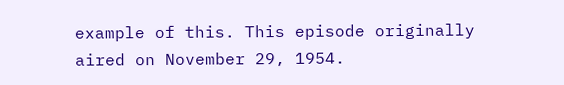example of this. This episode originally aired on November 29, 1954.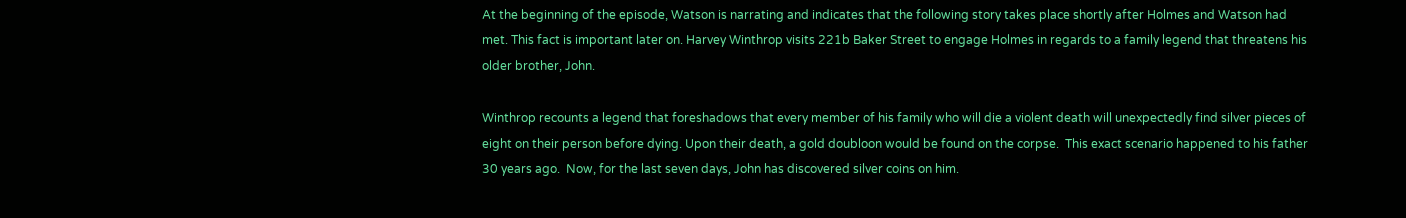At the beginning of the episode, Watson is narrating and indicates that the following story takes place shortly after Holmes and Watson had met. This fact is important later on. Harvey Winthrop visits 221b Baker Street to engage Holmes in regards to a family legend that threatens his older brother, John.

Winthrop recounts a legend that foreshadows that every member of his family who will die a violent death will unexpectedly find silver pieces of eight on their person before dying. Upon their death, a gold doubloon would be found on the corpse.  This exact scenario happened to his father 30 years ago.  Now, for the last seven days, John has discovered silver coins on him.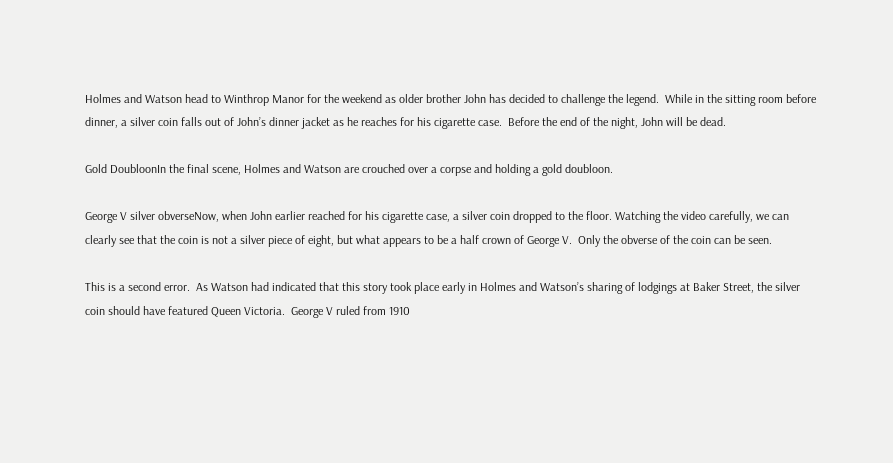Holmes and Watson head to Winthrop Manor for the weekend as older brother John has decided to challenge the legend.  While in the sitting room before dinner, a silver coin falls out of John’s dinner jacket as he reaches for his cigarette case.  Before the end of the night, John will be dead.

Gold DoubloonIn the final scene, Holmes and Watson are crouched over a corpse and holding a gold doubloon.

George V silver obverseNow, when John earlier reached for his cigarette case, a silver coin dropped to the floor. Watching the video carefully, we can clearly see that the coin is not a silver piece of eight, but what appears to be a half crown of George V.  Only the obverse of the coin can be seen.

This is a second error.  As Watson had indicated that this story took place early in Holmes and Watson’s sharing of lodgings at Baker Street, the silver coin should have featured Queen Victoria.  George V ruled from 1910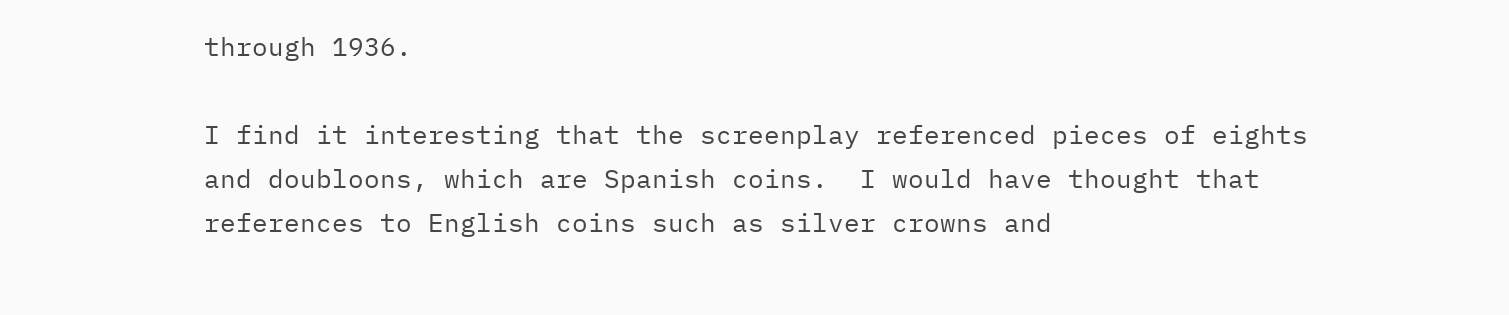through 1936.

I find it interesting that the screenplay referenced pieces of eights and doubloons, which are Spanish coins.  I would have thought that references to English coins such as silver crowns and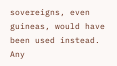sovereigns, even guineas, would have been used instead.  Any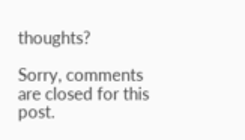thoughts?

Sorry, comments are closed for this post.